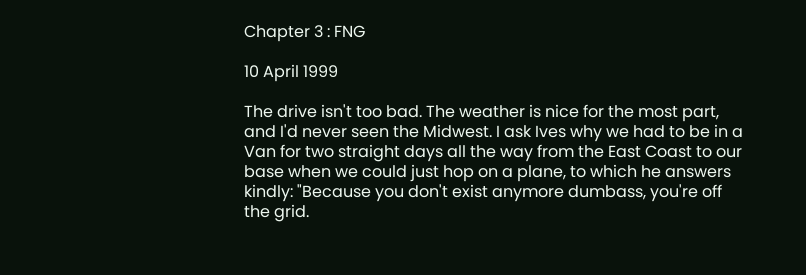Chapter 3 : FNG

10 April 1999

The drive isn't too bad. The weather is nice for the most part, and I'd never seen the Midwest. I ask Ives why we had to be in a Van for two straight days all the way from the East Coast to our base when we could just hop on a plane, to which he answers kindly: "Because you don't exist anymore dumbass, you're off the grid.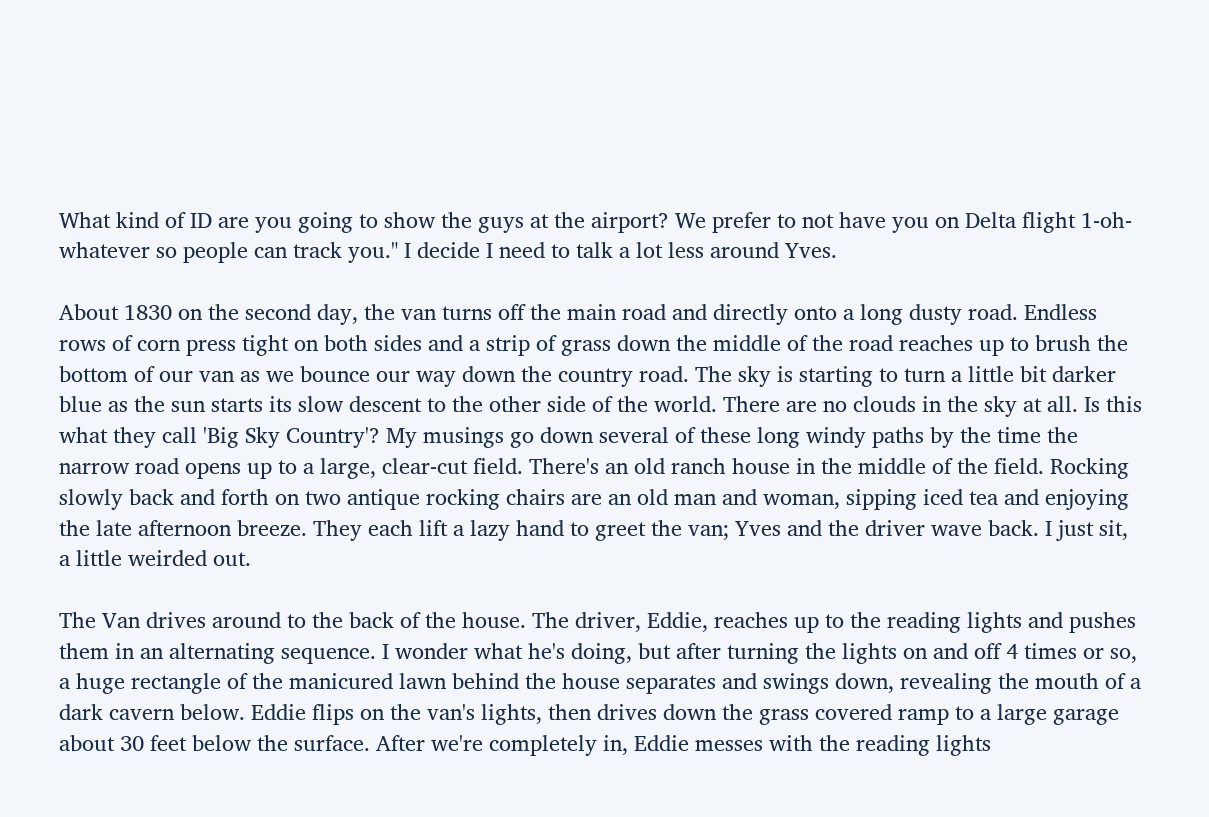What kind of ID are you going to show the guys at the airport? We prefer to not have you on Delta flight 1-oh-whatever so people can track you." I decide I need to talk a lot less around Yves.

About 1830 on the second day, the van turns off the main road and directly onto a long dusty road. Endless rows of corn press tight on both sides and a strip of grass down the middle of the road reaches up to brush the bottom of our van as we bounce our way down the country road. The sky is starting to turn a little bit darker blue as the sun starts its slow descent to the other side of the world. There are no clouds in the sky at all. Is this what they call 'Big Sky Country'? My musings go down several of these long windy paths by the time the narrow road opens up to a large, clear-cut field. There's an old ranch house in the middle of the field. Rocking slowly back and forth on two antique rocking chairs are an old man and woman, sipping iced tea and enjoying the late afternoon breeze. They each lift a lazy hand to greet the van; Yves and the driver wave back. I just sit, a little weirded out.

The Van drives around to the back of the house. The driver, Eddie, reaches up to the reading lights and pushes them in an alternating sequence. I wonder what he's doing, but after turning the lights on and off 4 times or so, a huge rectangle of the manicured lawn behind the house separates and swings down, revealing the mouth of a dark cavern below. Eddie flips on the van's lights, then drives down the grass covered ramp to a large garage about 30 feet below the surface. After we're completely in, Eddie messes with the reading lights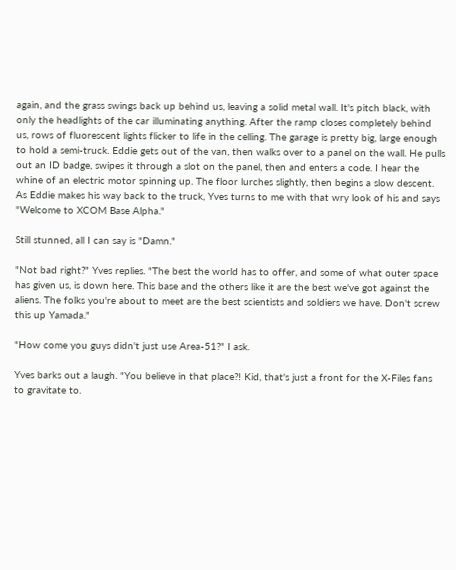again, and the grass swings back up behind us, leaving a solid metal wall. It's pitch black, with only the headlights of the car illuminating anything. After the ramp closes completely behind us, rows of fluorescent lights flicker to life in the celling. The garage is pretty big, large enough to hold a semi-truck. Eddie gets out of the van, then walks over to a panel on the wall. He pulls out an ID badge, swipes it through a slot on the panel, then and enters a code. I hear the whine of an electric motor spinning up. The floor lurches slightly, then begins a slow descent. As Eddie makes his way back to the truck, Yves turns to me with that wry look of his and says "Welcome to XCOM Base Alpha."

Still stunned, all I can say is "Damn."

"Not bad right?" Yves replies. "The best the world has to offer, and some of what outer space has given us, is down here. This base and the others like it are the best we've got against the aliens. The folks you're about to meet are the best scientists and soldiers we have. Don't screw this up Yamada."

"How come you guys didn't just use Area-51?" I ask.

Yves barks out a laugh. "You believe in that place?! Kid, that's just a front for the X-Files fans to gravitate to.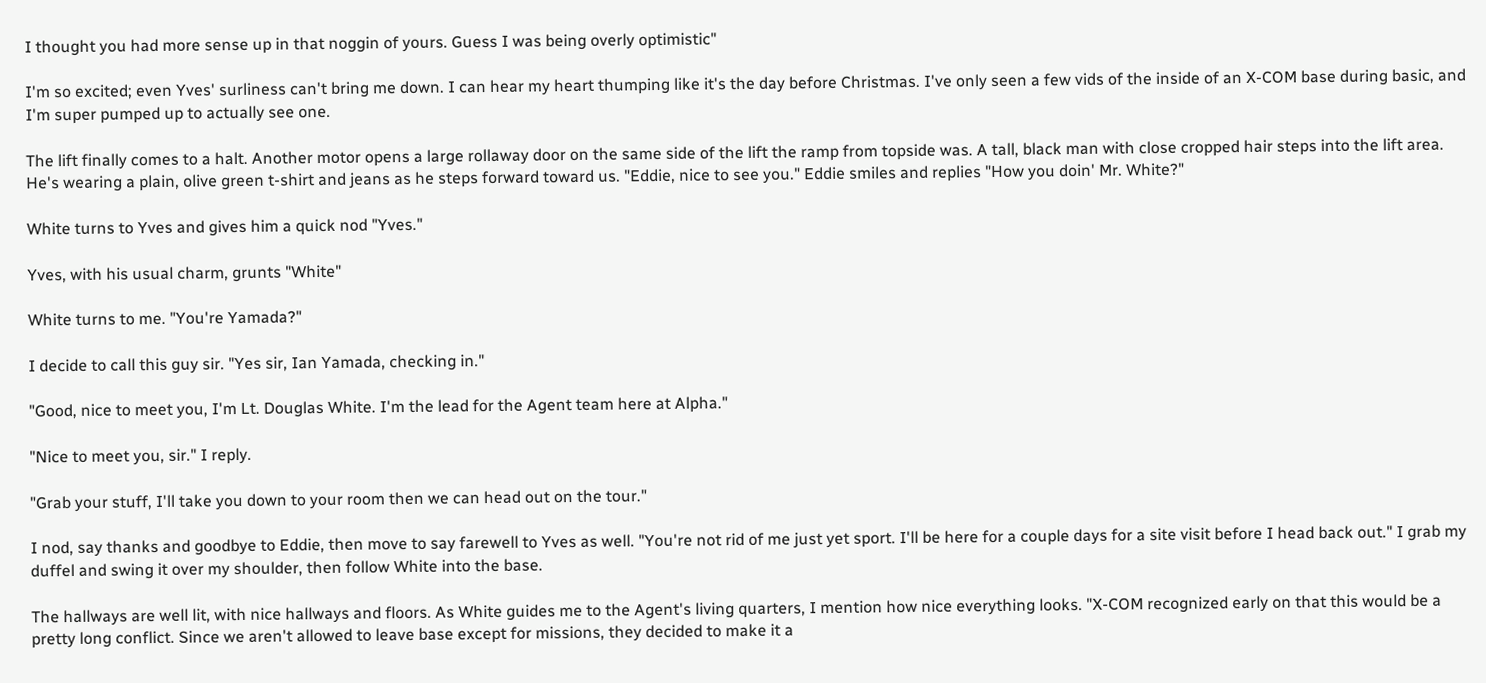I thought you had more sense up in that noggin of yours. Guess I was being overly optimistic"

I'm so excited; even Yves' surliness can't bring me down. I can hear my heart thumping like it's the day before Christmas. I've only seen a few vids of the inside of an X-COM base during basic, and I'm super pumped up to actually see one.

The lift finally comes to a halt. Another motor opens a large rollaway door on the same side of the lift the ramp from topside was. A tall, black man with close cropped hair steps into the lift area. He's wearing a plain, olive green t-shirt and jeans as he steps forward toward us. "Eddie, nice to see you." Eddie smiles and replies "How you doin' Mr. White?"

White turns to Yves and gives him a quick nod "Yves."

Yves, with his usual charm, grunts "White"

White turns to me. "You're Yamada?"

I decide to call this guy sir. "Yes sir, Ian Yamada, checking in."

"Good, nice to meet you, I'm Lt. Douglas White. I'm the lead for the Agent team here at Alpha."

"Nice to meet you, sir." I reply.

"Grab your stuff, I'll take you down to your room then we can head out on the tour."

I nod, say thanks and goodbye to Eddie, then move to say farewell to Yves as well. "You're not rid of me just yet sport. I'll be here for a couple days for a site visit before I head back out." I grab my duffel and swing it over my shoulder, then follow White into the base.

The hallways are well lit, with nice hallways and floors. As White guides me to the Agent's living quarters, I mention how nice everything looks. "X-COM recognized early on that this would be a pretty long conflict. Since we aren't allowed to leave base except for missions, they decided to make it a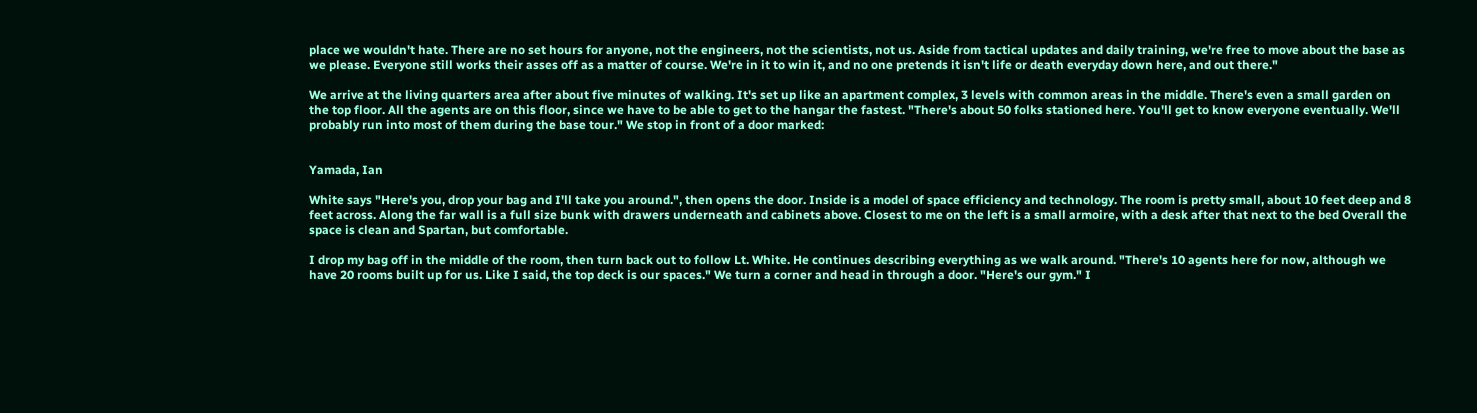place we wouldn't hate. There are no set hours for anyone, not the engineers, not the scientists, not us. Aside from tactical updates and daily training, we're free to move about the base as we please. Everyone still works their asses off as a matter of course. We're in it to win it, and no one pretends it isn't life or death everyday down here, and out there."

We arrive at the living quarters area after about five minutes of walking. It's set up like an apartment complex, 3 levels with common areas in the middle. There's even a small garden on the top floor. All the agents are on this floor, since we have to be able to get to the hangar the fastest. "There's about 50 folks stationed here. You'll get to know everyone eventually. We'll probably run into most of them during the base tour." We stop in front of a door marked:


Yamada, Ian

White says "Here's you, drop your bag and I'll take you around.", then opens the door. Inside is a model of space efficiency and technology. The room is pretty small, about 10 feet deep and 8 feet across. Along the far wall is a full size bunk with drawers underneath and cabinets above. Closest to me on the left is a small armoire, with a desk after that next to the bed Overall the space is clean and Spartan, but comfortable.

I drop my bag off in the middle of the room, then turn back out to follow Lt. White. He continues describing everything as we walk around. "There's 10 agents here for now, although we have 20 rooms built up for us. Like I said, the top deck is our spaces." We turn a corner and head in through a door. "Here's our gym." I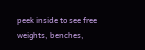peek inside to see free weights, benches,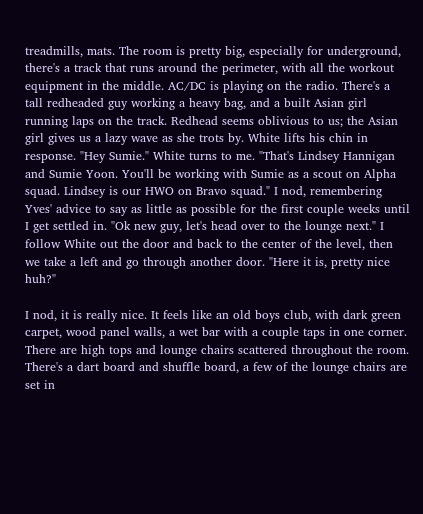treadmills, mats. The room is pretty big, especially for underground, there's a track that runs around the perimeter, with all the workout equipment in the middle. AC/DC is playing on the radio. There's a tall redheaded guy working a heavy bag, and a built Asian girl running laps on the track. Redhead seems oblivious to us; the Asian girl gives us a lazy wave as she trots by. White lifts his chin in response. "Hey Sumie." White turns to me. "That's Lindsey Hannigan and Sumie Yoon. You'll be working with Sumie as a scout on Alpha squad. Lindsey is our HWO on Bravo squad." I nod, remembering Yves' advice to say as little as possible for the first couple weeks until I get settled in. "Ok new guy, let's head over to the lounge next." I follow White out the door and back to the center of the level, then we take a left and go through another door. "Here it is, pretty nice huh?"

I nod, it is really nice. It feels like an old boys club, with dark green carpet, wood panel walls, a wet bar with a couple taps in one corner. There are high tops and lounge chairs scattered throughout the room. There's a dart board and shuffle board, a few of the lounge chairs are set in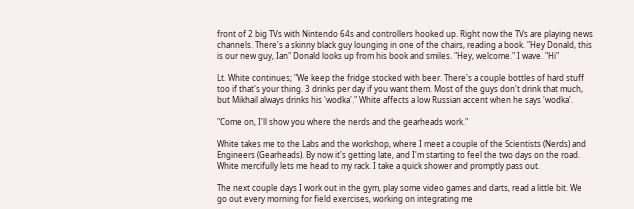front of 2 big TVs with Nintendo 64s and controllers hooked up. Right now the TVs are playing news channels. There's a skinny black guy lounging in one of the chairs, reading a book. "Hey Donald, this is our new guy, Ian" Donald looks up from his book and smiles. "Hey, welcome." I wave. "Hi"

Lt. White continues; "We keep the fridge stocked with beer. There's a couple bottles of hard stuff too if that's your thing. 3 drinks per day if you want them. Most of the guys don't drink that much, but Mikhail always drinks his 'wodka'." White affects a low Russian accent when he says 'wodka'.

"Come on, I'll show you where the nerds and the gearheads work."

White takes me to the Labs and the workshop, where I meet a couple of the Scientists (Nerds) and Engineers (Gearheads). By now it's getting late, and I'm starting to feel the two days on the road. White mercifully lets me head to my rack. I take a quick shower and promptly pass out.

The next couple days I work out in the gym, play some video games and darts, read a little bit. We go out every morning for field exercises, working on integrating me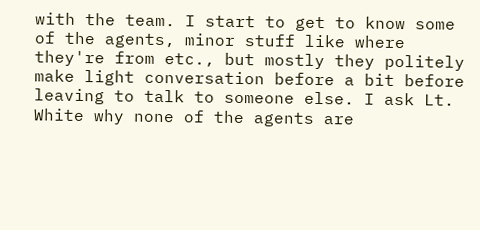with the team. I start to get to know some of the agents, minor stuff like where they're from etc., but mostly they politely make light conversation before a bit before leaving to talk to someone else. I ask Lt. White why none of the agents are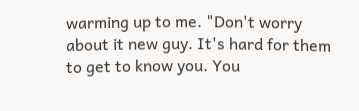warming up to me. "Don't worry about it new guy. It's hard for them to get to know you. You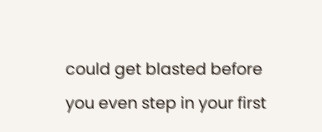could get blasted before you even step in your first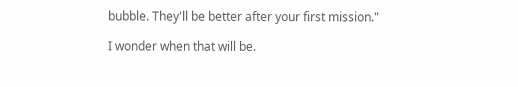bubble. They'll be better after your first mission."

I wonder when that will be.